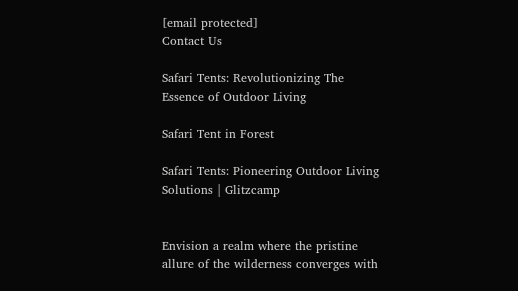[email protected]
Contact Us

Safari Tents: Revolutionizing The Essence of Outdoor Living

Safari Tent in Forest

Safari Tents: Pioneering Outdoor Living Solutions | Glitzcamp


Envision a realm where the pristine allure of the wilderness converges with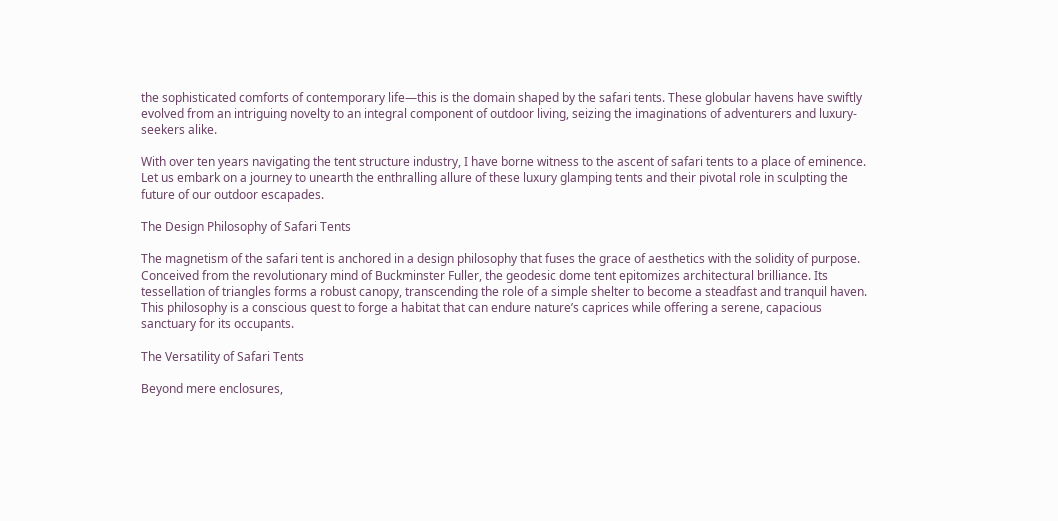the sophisticated comforts of contemporary life—this is the domain shaped by the safari tents. These globular havens have swiftly evolved from an intriguing novelty to an integral component of outdoor living, seizing the imaginations of adventurers and luxury-seekers alike.

With over ten years navigating the tent structure industry, I have borne witness to the ascent of safari tents to a place of eminence. Let us embark on a journey to unearth the enthralling allure of these luxury glamping tents and their pivotal role in sculpting the future of our outdoor escapades.

The Design Philosophy of Safari Tents

The magnetism of the safari tent is anchored in a design philosophy that fuses the grace of aesthetics with the solidity of purpose. Conceived from the revolutionary mind of Buckminster Fuller, the geodesic dome tent epitomizes architectural brilliance. Its tessellation of triangles forms a robust canopy, transcending the role of a simple shelter to become a steadfast and tranquil haven. This philosophy is a conscious quest to forge a habitat that can endure nature’s caprices while offering a serene, capacious sanctuary for its occupants.

The Versatility of Safari Tents

Beyond mere enclosures,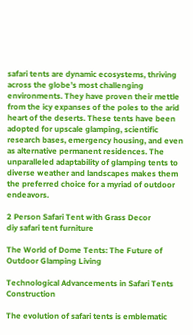safari tents are dynamic ecosystems, thriving across the globe’s most challenging environments. They have proven their mettle from the icy expanses of the poles to the arid heart of the deserts. These tents have been adopted for upscale glamping, scientific research bases, emergency housing, and even as alternative permanent residences. The unparalleled adaptability of glamping tents to diverse weather and landscapes makes them the preferred choice for a myriad of outdoor endeavors.

2 Person Safari Tent with Grass Decor
diy safari tent furniture

The World of Dome Tents: The Future of Outdoor Glamping Living

Technological Advancements in Safari Tents Construction

The evolution of safari tents is emblematic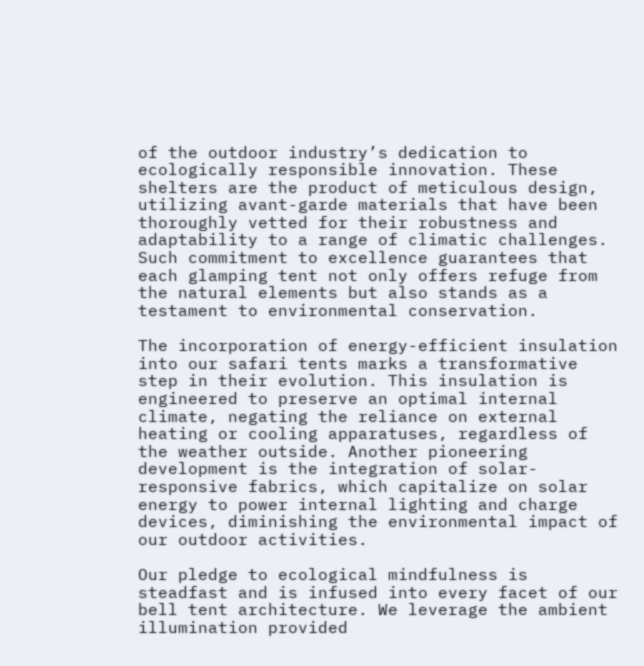of the outdoor industry’s dedication to ecologically responsible innovation. These shelters are the product of meticulous design, utilizing avant-garde materials that have been thoroughly vetted for their robustness and adaptability to a range of climatic challenges. Such commitment to excellence guarantees that each glamping tent not only offers refuge from the natural elements but also stands as a testament to environmental conservation.

The incorporation of energy-efficient insulation into our safari tents marks a transformative step in their evolution. This insulation is engineered to preserve an optimal internal climate, negating the reliance on external heating or cooling apparatuses, regardless of the weather outside. Another pioneering development is the integration of solar-responsive fabrics, which capitalize on solar energy to power internal lighting and charge devices, diminishing the environmental impact of our outdoor activities.

Our pledge to ecological mindfulness is steadfast and is infused into every facet of our bell tent architecture. We leverage the ambient illumination provided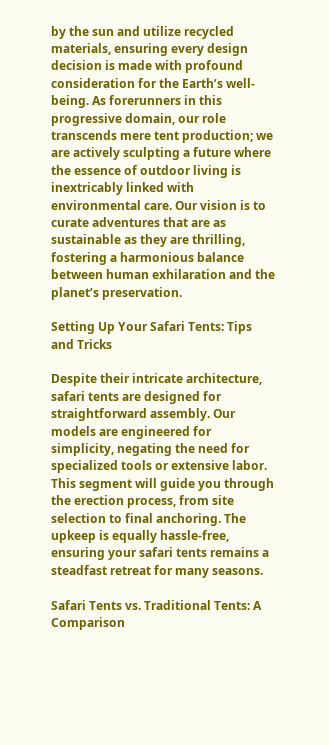by the sun and utilize recycled materials, ensuring every design decision is made with profound consideration for the Earth’s well-being. As forerunners in this progressive domain, our role transcends mere tent production; we are actively sculpting a future where the essence of outdoor living is inextricably linked with environmental care. Our vision is to curate adventures that are as sustainable as they are thrilling, fostering a harmonious balance between human exhilaration and the planet’s preservation.

Setting Up Your Safari Tents: Tips and Tricks

Despite their intricate architecture, safari tents are designed for straightforward assembly. Our models are engineered for simplicity, negating the need for specialized tools or extensive labor. This segment will guide you through the erection process, from site selection to final anchoring. The upkeep is equally hassle-free, ensuring your safari tents remains a steadfast retreat for many seasons.

Safari Tents vs. Traditional Tents: A Comparison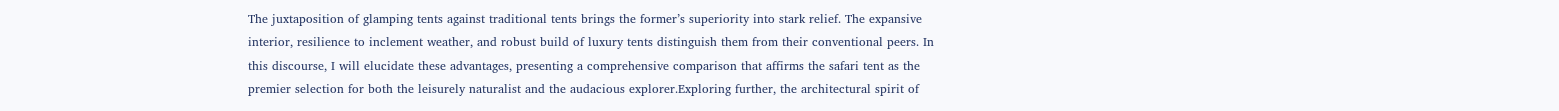The juxtaposition of glamping tents against traditional tents brings the former’s superiority into stark relief. The expansive interior, resilience to inclement weather, and robust build of luxury tents distinguish them from their conventional peers. In this discourse, I will elucidate these advantages, presenting a comprehensive comparison that affirms the safari tent as the premier selection for both the leisurely naturalist and the audacious explorer.Exploring further, the architectural spirit of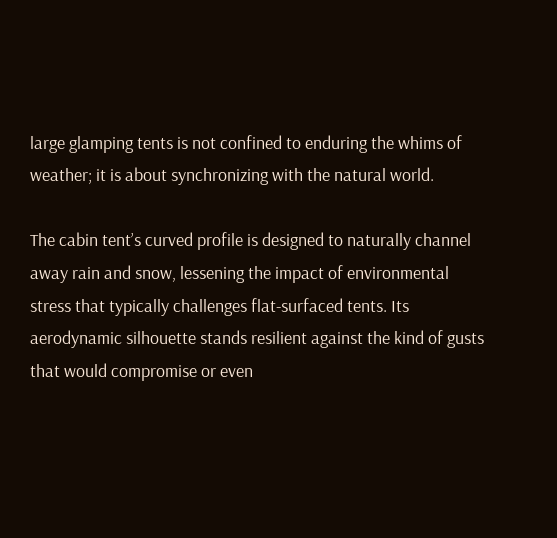large glamping tents is not confined to enduring the whims of weather; it is about synchronizing with the natural world.

The cabin tent’s curved profile is designed to naturally channel away rain and snow, lessening the impact of environmental stress that typically challenges flat-surfaced tents. Its aerodynamic silhouette stands resilient against the kind of gusts that would compromise or even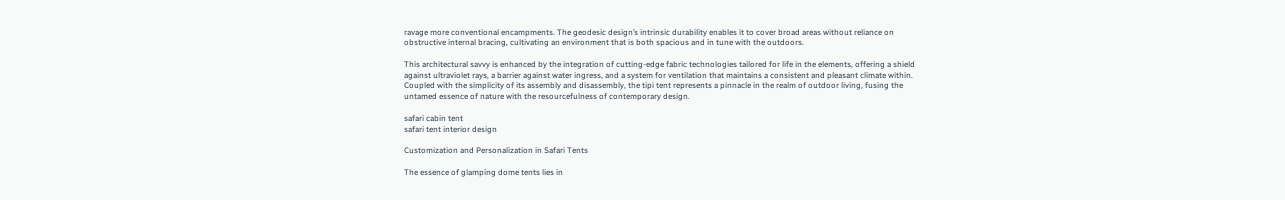ravage more conventional encampments. The geodesic design’s intrinsic durability enables it to cover broad areas without reliance on obstructive internal bracing, cultivating an environment that is both spacious and in tune with the outdoors.

This architectural savvy is enhanced by the integration of cutting-edge fabric technologies tailored for life in the elements, offering a shield against ultraviolet rays, a barrier against water ingress, and a system for ventilation that maintains a consistent and pleasant climate within. Coupled with the simplicity of its assembly and disassembly, the tipi tent represents a pinnacle in the realm of outdoor living, fusing the untamed essence of nature with the resourcefulness of contemporary design.

safari cabin tent
safari tent interior design

Customization and Personalization in Safari Tents

The essence of glamping dome tents lies in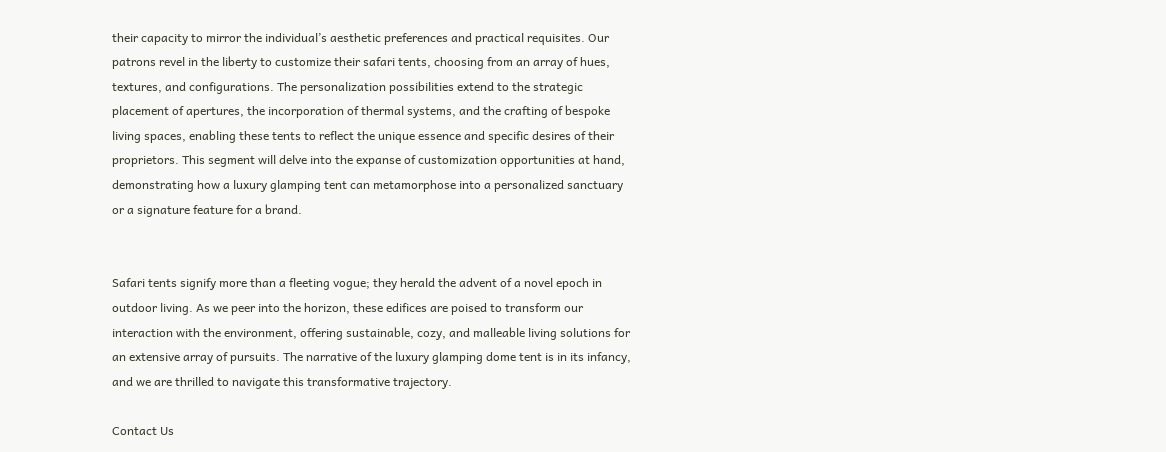their capacity to mirror the individual’s aesthetic preferences and practical requisites. Our patrons revel in the liberty to customize their safari tents, choosing from an array of hues, textures, and configurations. The personalization possibilities extend to the strategic placement of apertures, the incorporation of thermal systems, and the crafting of bespoke living spaces, enabling these tents to reflect the unique essence and specific desires of their proprietors. This segment will delve into the expanse of customization opportunities at hand, demonstrating how a luxury glamping tent can metamorphose into a personalized sanctuary or a signature feature for a brand.


Safari tents signify more than a fleeting vogue; they herald the advent of a novel epoch in outdoor living. As we peer into the horizon, these edifices are poised to transform our interaction with the environment, offering sustainable, cozy, and malleable living solutions for an extensive array of pursuits. The narrative of the luxury glamping dome tent is in its infancy, and we are thrilled to navigate this transformative trajectory.

Contact Us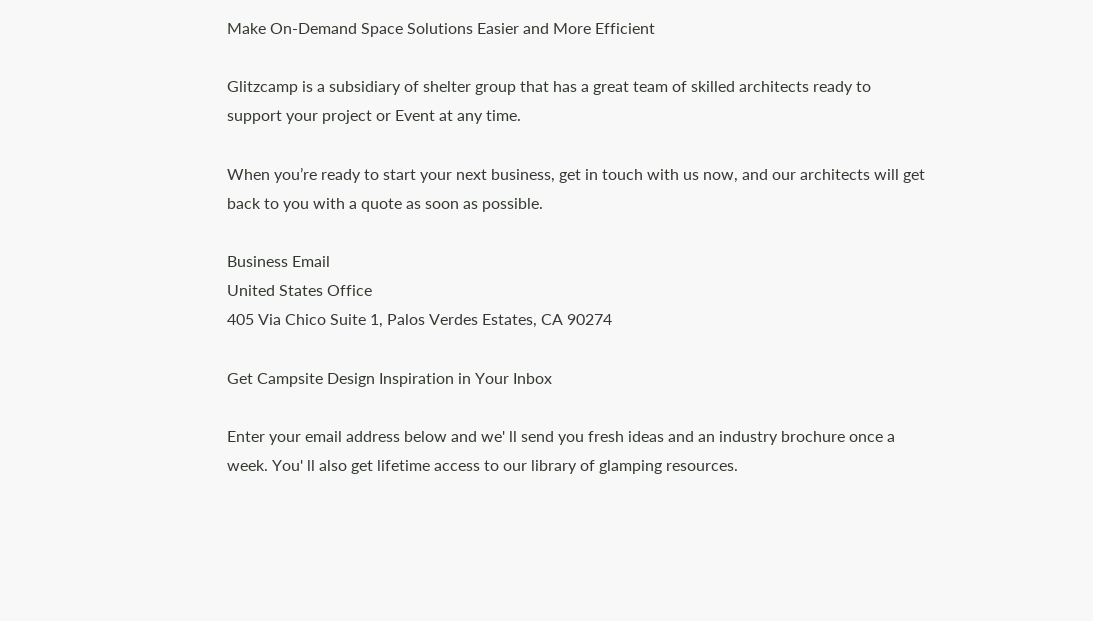Make On-Demand Space Solutions Easier and More Efficient

Glitzcamp is a subsidiary of shelter group that has a great team of skilled architects ready to support your project or Event at any time.

When you’re ready to start your next business, get in touch with us now, and our architects will get back to you with a quote as soon as possible.

Business Email
United States Office
405 Via Chico Suite 1, Palos Verdes Estates, CA 90274

Get Campsite Design Inspiration in Your Inbox

Enter your email address below and we' ll send you fresh ideas and an industry brochure once a week. You' ll also get lifetime access to our library of glamping resources.